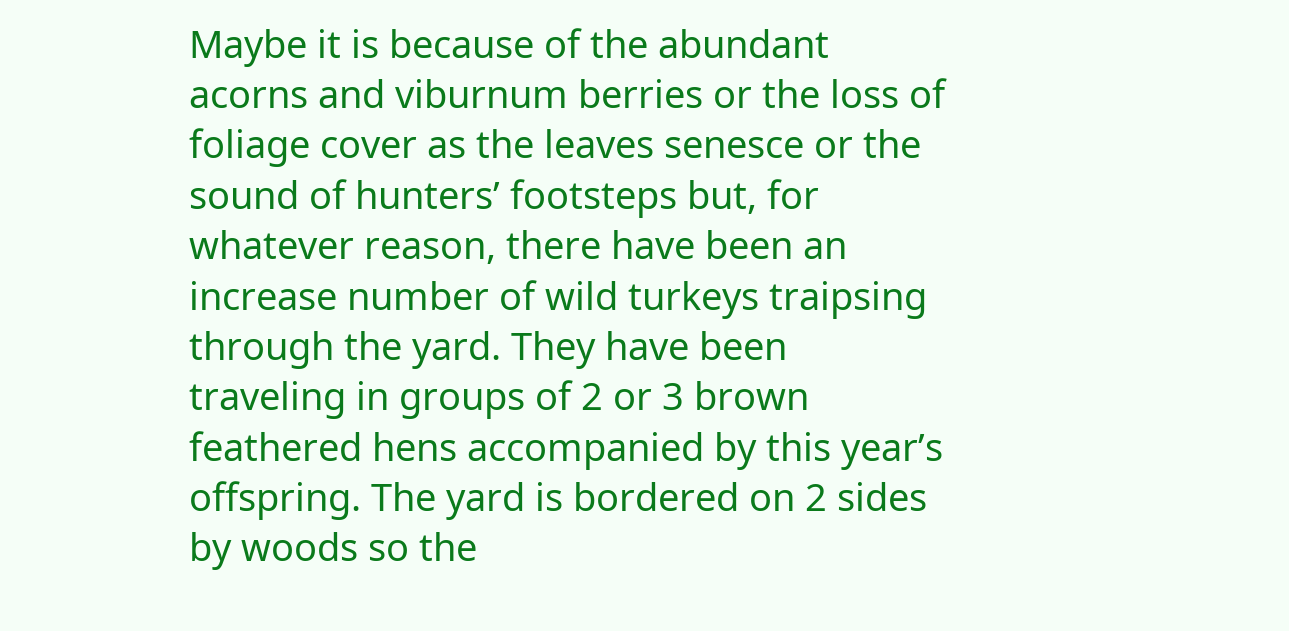Maybe it is because of the abundant acorns and viburnum berries or the loss of foliage cover as the leaves senesce or the sound of hunters’ footsteps but, for whatever reason, there have been an increase number of wild turkeys traipsing through the yard. They have been traveling in groups of 2 or 3 brown feathered hens accompanied by this year’s offspring. The yard is bordered on 2 sides by woods so the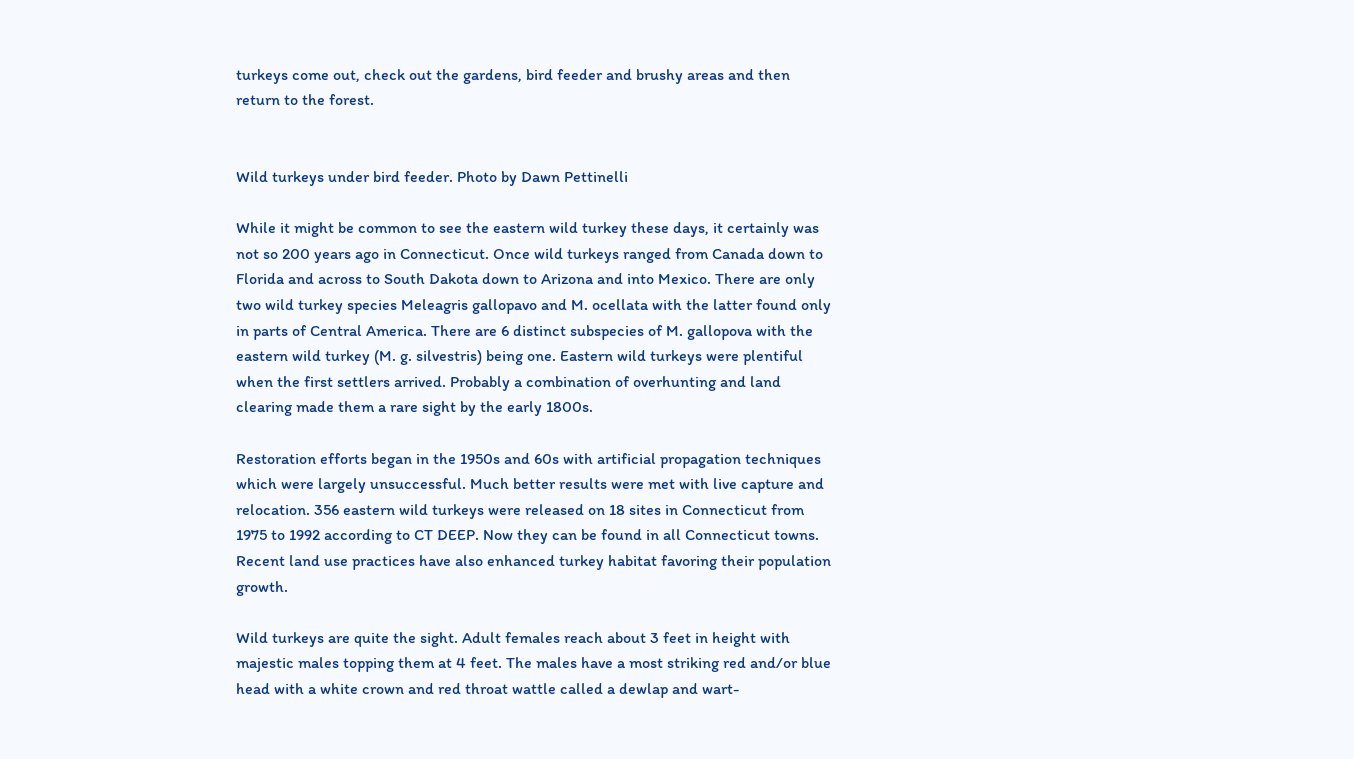turkeys come out, check out the gardens, bird feeder and brushy areas and then return to the forest.


Wild turkeys under bird feeder. Photo by Dawn Pettinelli

While it might be common to see the eastern wild turkey these days, it certainly was not so 200 years ago in Connecticut. Once wild turkeys ranged from Canada down to Florida and across to South Dakota down to Arizona and into Mexico. There are only two wild turkey species Meleagris gallopavo and M. ocellata with the latter found only in parts of Central America. There are 6 distinct subspecies of M. gallopova with the eastern wild turkey (M. g. silvestris) being one. Eastern wild turkeys were plentiful when the first settlers arrived. Probably a combination of overhunting and land clearing made them a rare sight by the early 1800s.

Restoration efforts began in the 1950s and 60s with artificial propagation techniques which were largely unsuccessful. Much better results were met with live capture and relocation. 356 eastern wild turkeys were released on 18 sites in Connecticut from 1975 to 1992 according to CT DEEP. Now they can be found in all Connecticut towns. Recent land use practices have also enhanced turkey habitat favoring their population growth.

Wild turkeys are quite the sight. Adult females reach about 3 feet in height with majestic males topping them at 4 feet. The males have a most striking red and/or blue head with a white crown and red throat wattle called a dewlap and wart-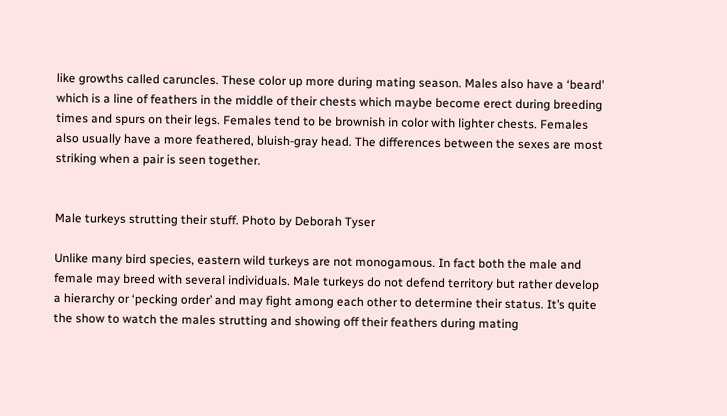like growths called caruncles. These color up more during mating season. Males also have a ‘beard’ which is a line of feathers in the middle of their chests which maybe become erect during breeding times and spurs on their legs. Females tend to be brownish in color with lighter chests. Females also usually have a more feathered, bluish-gray head. The differences between the sexes are most striking when a pair is seen together.


Male turkeys strutting their stuff. Photo by Deborah Tyser

Unlike many bird species, eastern wild turkeys are not monogamous. In fact both the male and female may breed with several individuals. Male turkeys do not defend territory but rather develop a hierarchy or ‘pecking order’ and may fight among each other to determine their status. It’s quite the show to watch the males strutting and showing off their feathers during mating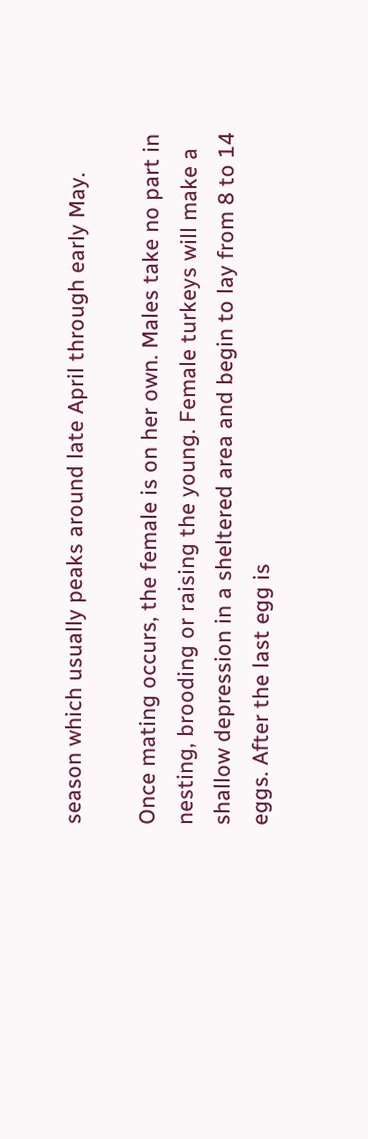season which usually peaks around late April through early May.

Once mating occurs, the female is on her own. Males take no part in nesting, brooding or raising the young. Female turkeys will make a shallow depression in a sheltered area and begin to lay from 8 to 14 eggs. After the last egg is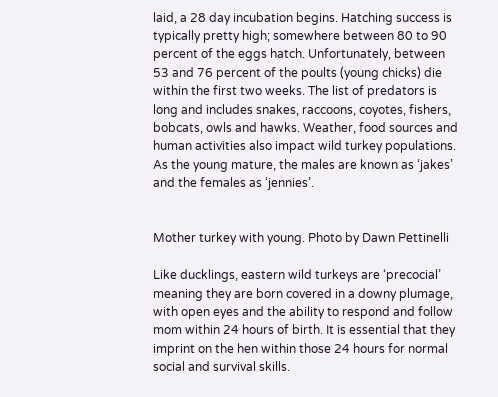laid, a 28 day incubation begins. Hatching success is typically pretty high; somewhere between 80 to 90 percent of the eggs hatch. Unfortunately, between 53 and 76 percent of the poults (young chicks) die within the first two weeks. The list of predators is long and includes snakes, raccoons, coyotes, fishers, bobcats, owls and hawks. Weather, food sources and human activities also impact wild turkey populations. As the young mature, the males are known as ‘jakes’ and the females as ‘jennies’.


Mother turkey with young. Photo by Dawn Pettinelli

Like ducklings, eastern wild turkeys are ‘precocial’ meaning they are born covered in a downy plumage, with open eyes and the ability to respond and follow mom within 24 hours of birth. It is essential that they imprint on the hen within those 24 hours for normal social and survival skills.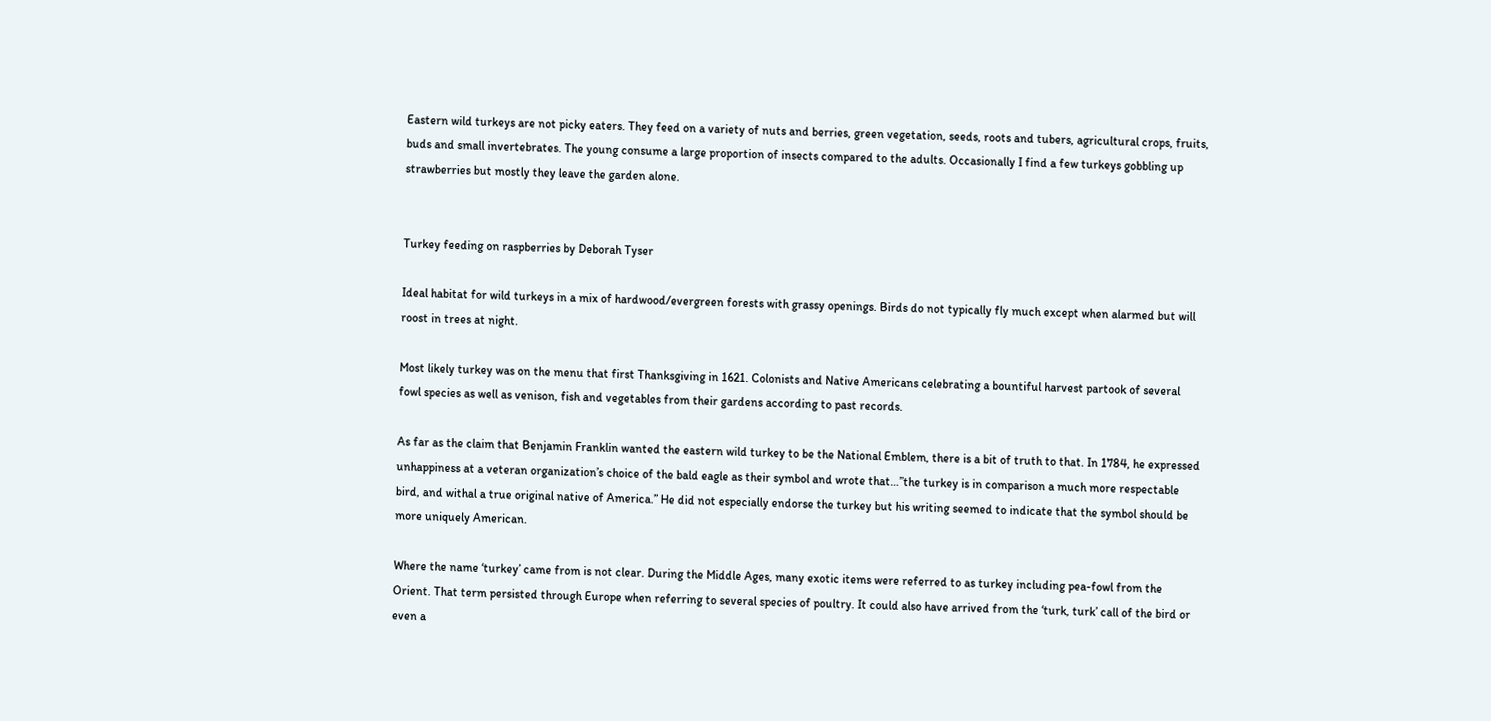Eastern wild turkeys are not picky eaters. They feed on a variety of nuts and berries, green vegetation, seeds, roots and tubers, agricultural crops, fruits, buds and small invertebrates. The young consume a large proportion of insects compared to the adults. Occasionally I find a few turkeys gobbling up strawberries but mostly they leave the garden alone.


Turkey feeding on raspberries by Deborah Tyser

Ideal habitat for wild turkeys in a mix of hardwood/evergreen forests with grassy openings. Birds do not typically fly much except when alarmed but will roost in trees at night.

Most likely turkey was on the menu that first Thanksgiving in 1621. Colonists and Native Americans celebrating a bountiful harvest partook of several fowl species as well as venison, fish and vegetables from their gardens according to past records.

As far as the claim that Benjamin Franklin wanted the eastern wild turkey to be the National Emblem, there is a bit of truth to that. In 1784, he expressed unhappiness at a veteran organization’s choice of the bald eagle as their symbol and wrote that…”the turkey is in comparison a much more respectable bird, and withal a true original native of America.” He did not especially endorse the turkey but his writing seemed to indicate that the symbol should be more uniquely American.

Where the name ‘turkey’ came from is not clear. During the Middle Ages, many exotic items were referred to as turkey including pea-fowl from the Orient. That term persisted through Europe when referring to several species of poultry. It could also have arrived from the ‘turk, turk’ call of the bird or even a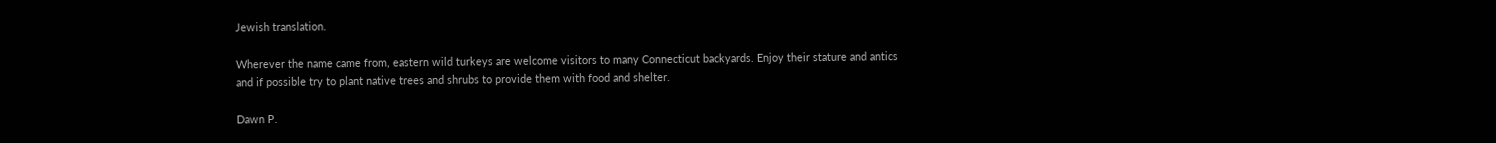Jewish translation.

Wherever the name came from, eastern wild turkeys are welcome visitors to many Connecticut backyards. Enjoy their stature and antics and if possible try to plant native trees and shrubs to provide them with food and shelter.

Dawn P.